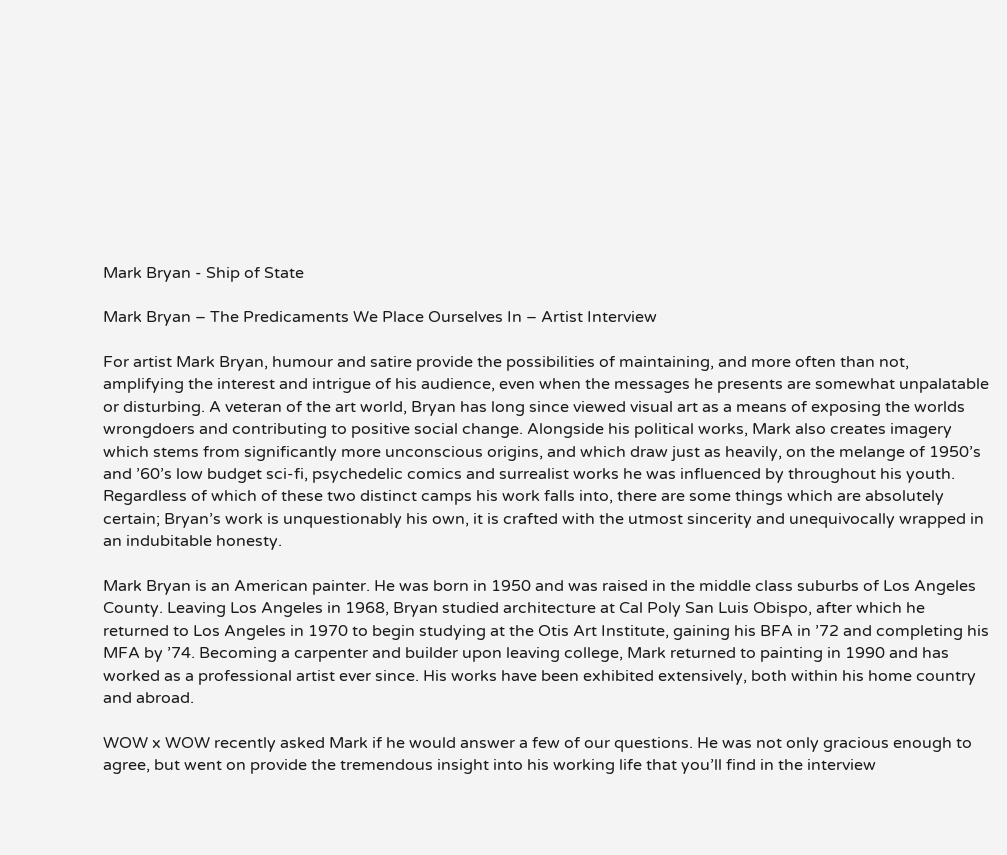Mark Bryan - Ship of State

Mark Bryan – The Predicaments We Place Ourselves In – Artist Interview

For artist Mark Bryan, humour and satire provide the possibilities of maintaining, and more often than not, amplifying the interest and intrigue of his audience, even when the messages he presents are somewhat unpalatable or disturbing. A veteran of the art world, Bryan has long since viewed visual art as a means of exposing the worlds wrongdoers and contributing to positive social change. Alongside his political works, Mark also creates imagery which stems from significantly more unconscious origins, and which draw just as heavily, on the melange of 1950’s and ’60’s low budget sci-fi, psychedelic comics and surrealist works he was influenced by throughout his youth. Regardless of which of these two distinct camps his work falls into, there are some things which are absolutely certain; Bryan’s work is unquestionably his own, it is crafted with the utmost sincerity and unequivocally wrapped in an indubitable honesty.

Mark Bryan is an American painter. He was born in 1950 and was raised in the middle class suburbs of Los Angeles County. Leaving Los Angeles in 1968, Bryan studied architecture at Cal Poly San Luis Obispo, after which he returned to Los Angeles in 1970 to begin studying at the Otis Art Institute, gaining his BFA in ’72 and completing his MFA by ’74. Becoming a carpenter and builder upon leaving college, Mark returned to painting in 1990 and has worked as a professional artist ever since. His works have been exhibited extensively, both within his home country and abroad.

WOW x WOW recently asked Mark if he would answer a few of our questions. He was not only gracious enough to agree, but went on provide the tremendous insight into his working life that you’ll find in the interview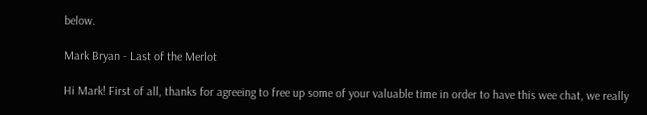below.

Mark Bryan - Last of the Merlot

Hi Mark! First of all, thanks for agreeing to free up some of your valuable time in order to have this wee chat, we really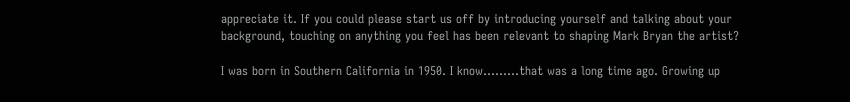appreciate it. If you could please start us off by introducing yourself and talking about your background, touching on anything you feel has been relevant to shaping Mark Bryan the artist?

I was born in Southern California in 1950. I know………that was a long time ago. Growing up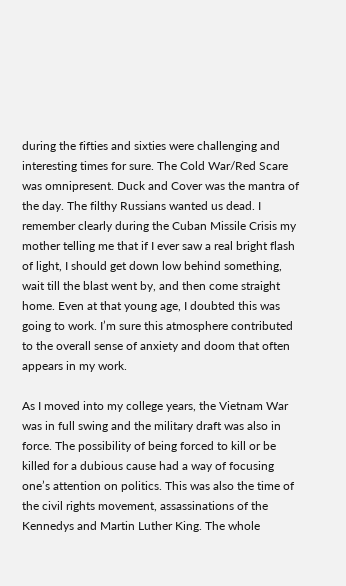during the fifties and sixties were challenging and interesting times for sure. The Cold War/Red Scare was omnipresent. Duck and Cover was the mantra of the day. The filthy Russians wanted us dead. I remember clearly during the Cuban Missile Crisis my mother telling me that if I ever saw a real bright flash of light, I should get down low behind something, wait till the blast went by, and then come straight home. Even at that young age, I doubted this was going to work. I’m sure this atmosphere contributed to the overall sense of anxiety and doom that often appears in my work.

As I moved into my college years, the Vietnam War was in full swing and the military draft was also in force. The possibility of being forced to kill or be killed for a dubious cause had a way of focusing one’s attention on politics. This was also the time of the civil rights movement, assassinations of the Kennedys and Martin Luther King. The whole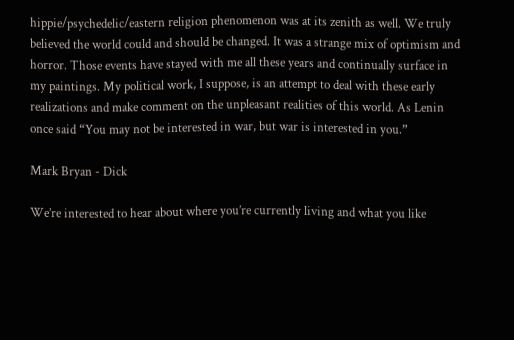hippie/psychedelic/eastern religion phenomenon was at its zenith as well. We truly believed the world could and should be changed. It was a strange mix of optimism and horror. Those events have stayed with me all these years and continually surface in my paintings. My political work, I suppose, is an attempt to deal with these early realizations and make comment on the unpleasant realities of this world. As Lenin once said “You may not be interested in war, but war is interested in you.”

Mark Bryan - Dick

We’re interested to hear about where you’re currently living and what you like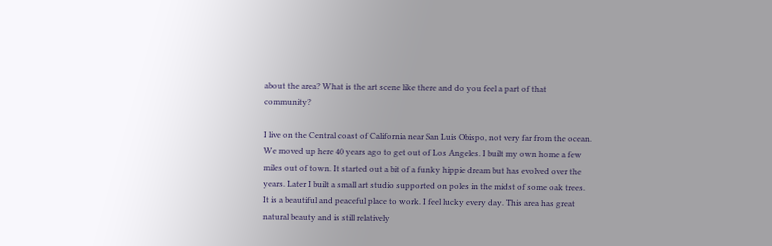about the area? What is the art scene like there and do you feel a part of that community?

I live on the Central coast of California near San Luis Obispo, not very far from the ocean. We moved up here 40 years ago to get out of Los Angeles. I built my own home a few miles out of town. It started out a bit of a funky hippie dream but has evolved over the years. Later I built a small art studio supported on poles in the midst of some oak trees. It is a beautiful and peaceful place to work. I feel lucky every day. This area has great natural beauty and is still relatively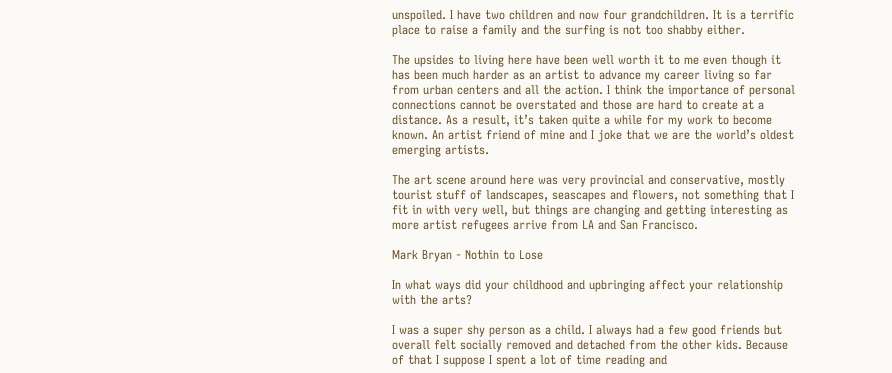unspoiled. I have two children and now four grandchildren. It is a terrific place to raise a family and the surfing is not too shabby either.

The upsides to living here have been well worth it to me even though it has been much harder as an artist to advance my career living so far from urban centers and all the action. I think the importance of personal connections cannot be overstated and those are hard to create at a distance. As a result, it’s taken quite a while for my work to become known. An artist friend of mine and I joke that we are the world’s oldest emerging artists.

The art scene around here was very provincial and conservative, mostly tourist stuff of landscapes, seascapes and flowers, not something that I fit in with very well, but things are changing and getting interesting as more artist refugees arrive from LA and San Francisco.

Mark Bryan - Nothin to Lose

In what ways did your childhood and upbringing affect your relationship with the arts?

I was a super shy person as a child. I always had a few good friends but overall felt socially removed and detached from the other kids. Because of that I suppose I spent a lot of time reading and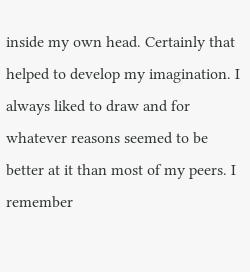inside my own head. Certainly that helped to develop my imagination. I always liked to draw and for whatever reasons seemed to be better at it than most of my peers. I remember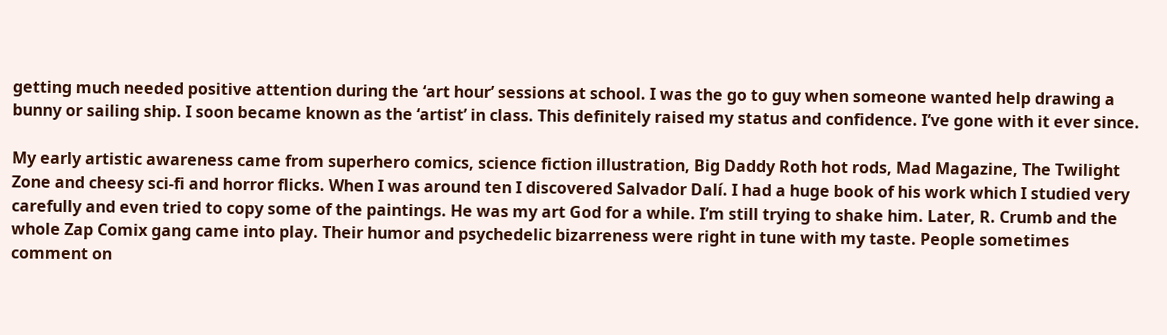getting much needed positive attention during the ‘art hour’ sessions at school. I was the go to guy when someone wanted help drawing a bunny or sailing ship. I soon became known as the ‘artist’ in class. This definitely raised my status and confidence. I’ve gone with it ever since.

My early artistic awareness came from superhero comics, science fiction illustration, Big Daddy Roth hot rods, Mad Magazine, The Twilight Zone and cheesy sci-fi and horror flicks. When I was around ten I discovered Salvador Dalí. I had a huge book of his work which I studied very carefully and even tried to copy some of the paintings. He was my art God for a while. I’m still trying to shake him. Later, R. Crumb and the whole Zap Comix gang came into play. Their humor and psychedelic bizarreness were right in tune with my taste. People sometimes comment on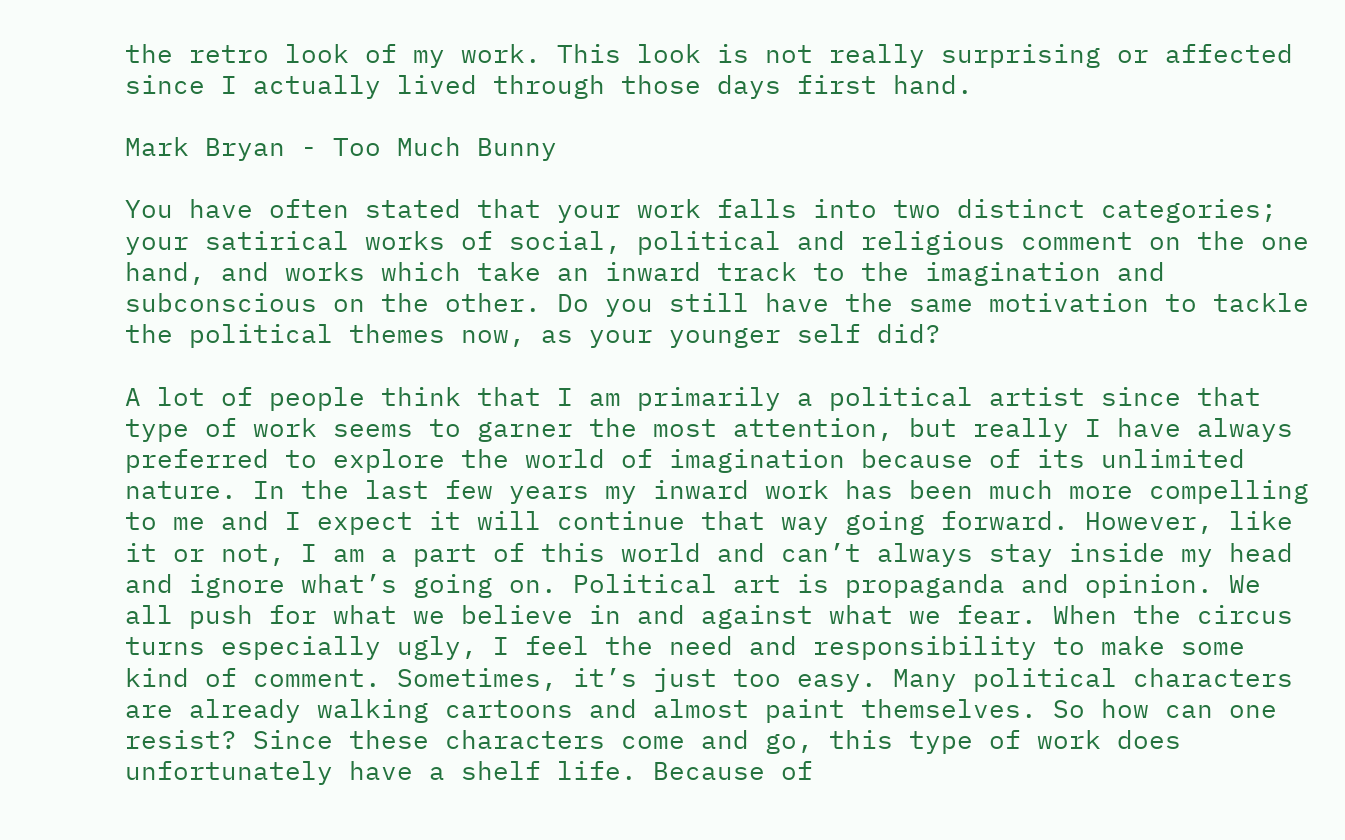the retro look of my work. This look is not really surprising or affected since I actually lived through those days first hand.

Mark Bryan - Too Much Bunny

You have often stated that your work falls into two distinct categories; your satirical works of social, political and religious comment on the one hand, and works which take an inward track to the imagination and subconscious on the other. Do you still have the same motivation to tackle the political themes now, as your younger self did?

A lot of people think that I am primarily a political artist since that type of work seems to garner the most attention, but really I have always preferred to explore the world of imagination because of its unlimited nature. In the last few years my inward work has been much more compelling to me and I expect it will continue that way going forward. However, like it or not, I am a part of this world and can’t always stay inside my head and ignore what’s going on. Political art is propaganda and opinion. We all push for what we believe in and against what we fear. When the circus turns especially ugly, I feel the need and responsibility to make some kind of comment. Sometimes, it’s just too easy. Many political characters are already walking cartoons and almost paint themselves. So how can one resist? Since these characters come and go, this type of work does unfortunately have a shelf life. Because of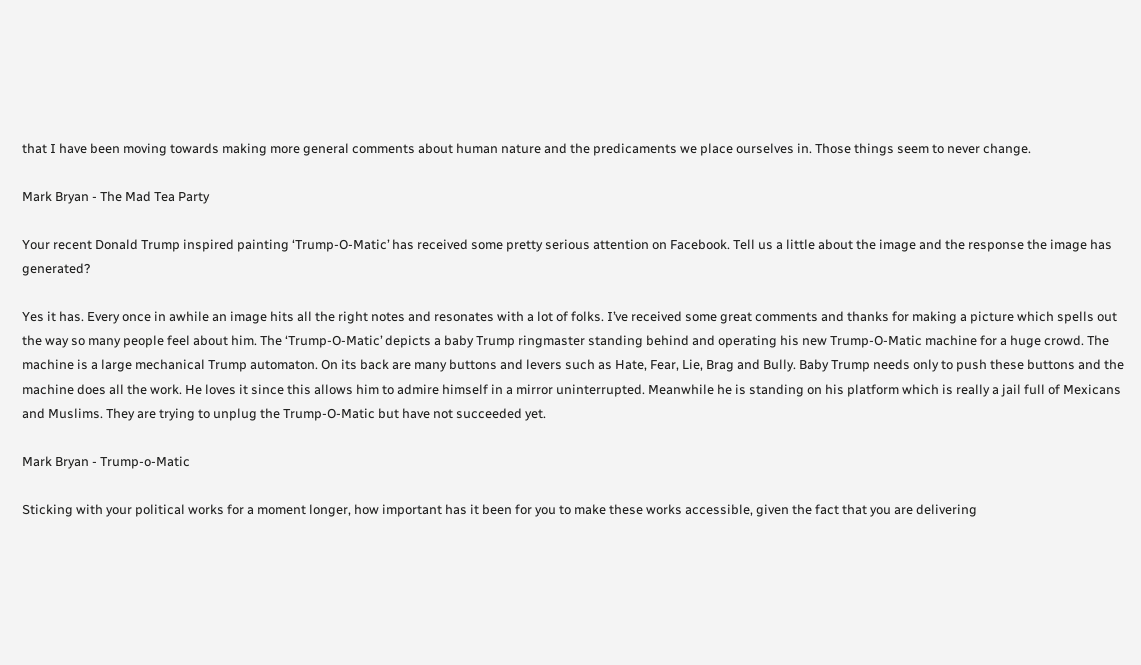that I have been moving towards making more general comments about human nature and the predicaments we place ourselves in. Those things seem to never change.

Mark Bryan - The Mad Tea Party

Your recent Donald Trump inspired painting ‘Trump-O-Matic’ has received some pretty serious attention on Facebook. Tell us a little about the image and the response the image has generated?

Yes it has. Every once in awhile an image hits all the right notes and resonates with a lot of folks. I’ve received some great comments and thanks for making a picture which spells out the way so many people feel about him. The ‘Trump-O-Matic’ depicts a baby Trump ringmaster standing behind and operating his new Trump-O-Matic machine for a huge crowd. The machine is a large mechanical Trump automaton. On its back are many buttons and levers such as Hate, Fear, Lie, Brag and Bully. Baby Trump needs only to push these buttons and the machine does all the work. He loves it since this allows him to admire himself in a mirror uninterrupted. Meanwhile he is standing on his platform which is really a jail full of Mexicans and Muslims. They are trying to unplug the Trump-O-Matic but have not succeeded yet.

Mark Bryan - Trump-o-Matic

Sticking with your political works for a moment longer, how important has it been for you to make these works accessible, given the fact that you are delivering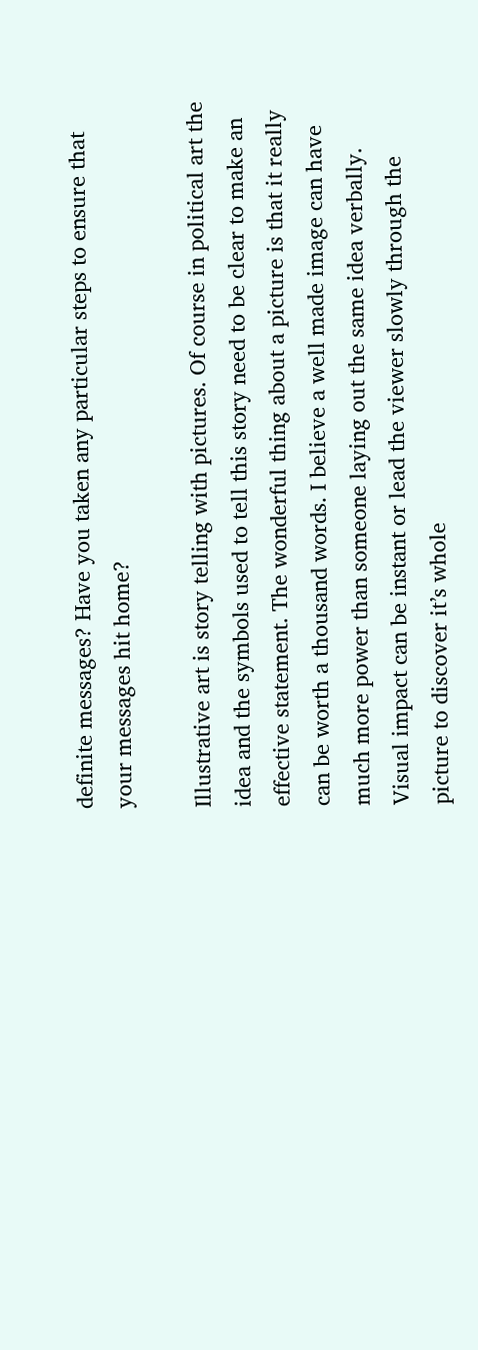definite messages? Have you taken any particular steps to ensure that your messages hit home?

Illustrative art is story telling with pictures. Of course in political art the idea and the symbols used to tell this story need to be clear to make an effective statement. The wonderful thing about a picture is that it really can be worth a thousand words. I believe a well made image can have much more power than someone laying out the same idea verbally. Visual impact can be instant or lead the viewer slowly through the picture to discover it’s whole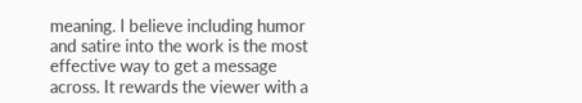meaning. I believe including humor and satire into the work is the most effective way to get a message across. It rewards the viewer with a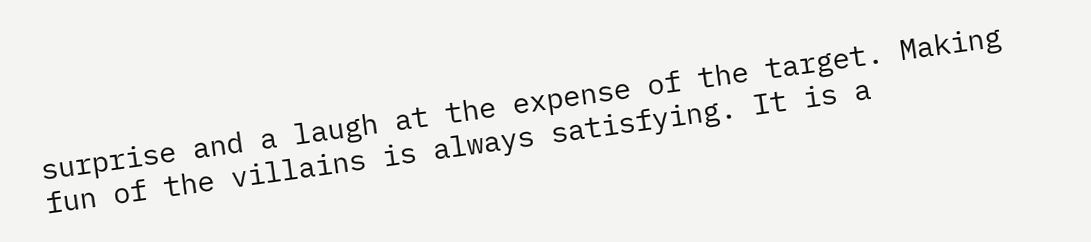surprise and a laugh at the expense of the target. Making fun of the villains is always satisfying. It is a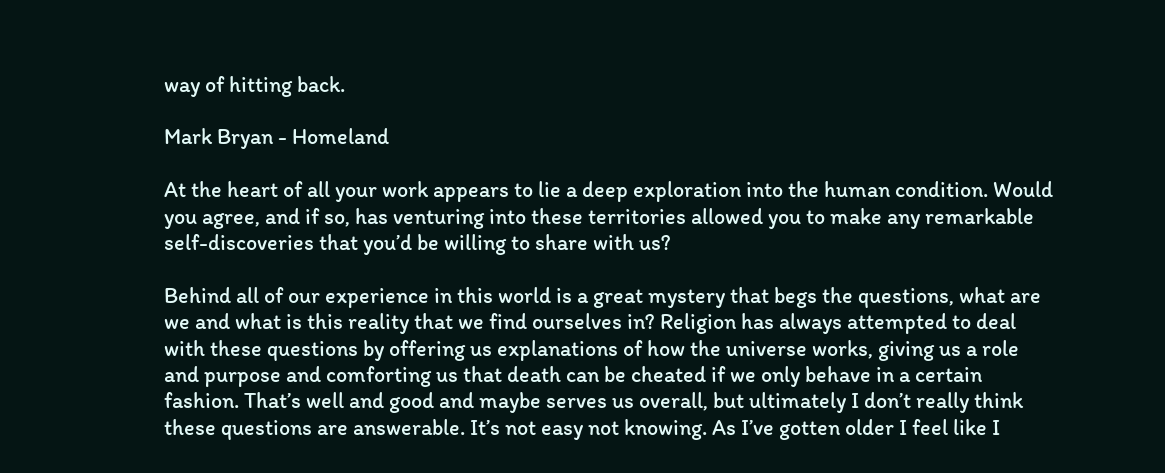way of hitting back.

Mark Bryan - Homeland

At the heart of all your work appears to lie a deep exploration into the human condition. Would you agree, and if so, has venturing into these territories allowed you to make any remarkable self-discoveries that you’d be willing to share with us?

Behind all of our experience in this world is a great mystery that begs the questions, what are we and what is this reality that we find ourselves in? Religion has always attempted to deal with these questions by offering us explanations of how the universe works, giving us a role and purpose and comforting us that death can be cheated if we only behave in a certain fashion. That’s well and good and maybe serves us overall, but ultimately I don’t really think these questions are answerable. It’s not easy not knowing. As I’ve gotten older I feel like I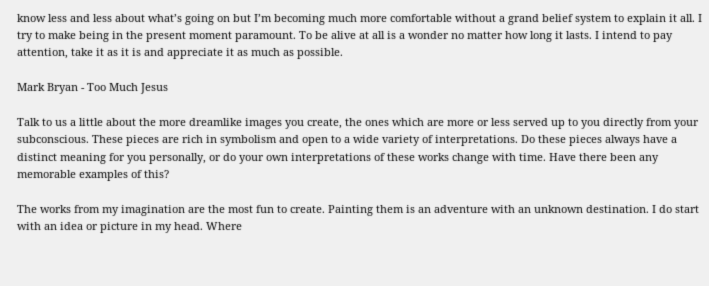know less and less about what’s going on but I’m becoming much more comfortable without a grand belief system to explain it all. I try to make being in the present moment paramount. To be alive at all is a wonder no matter how long it lasts. I intend to pay attention, take it as it is and appreciate it as much as possible.

Mark Bryan - Too Much Jesus

Talk to us a little about the more dreamlike images you create, the ones which are more or less served up to you directly from your subconscious. These pieces are rich in symbolism and open to a wide variety of interpretations. Do these pieces always have a distinct meaning for you personally, or do your own interpretations of these works change with time. Have there been any memorable examples of this?

The works from my imagination are the most fun to create. Painting them is an adventure with an unknown destination. I do start with an idea or picture in my head. Where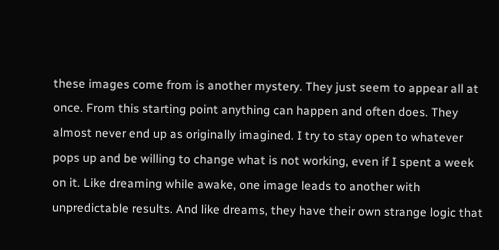these images come from is another mystery. They just seem to appear all at once. From this starting point anything can happen and often does. They almost never end up as originally imagined. I try to stay open to whatever pops up and be willing to change what is not working, even if I spent a week on it. Like dreaming while awake, one image leads to another with unpredictable results. And like dreams, they have their own strange logic that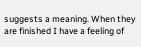suggests a meaning. When they are finished I have a feeling of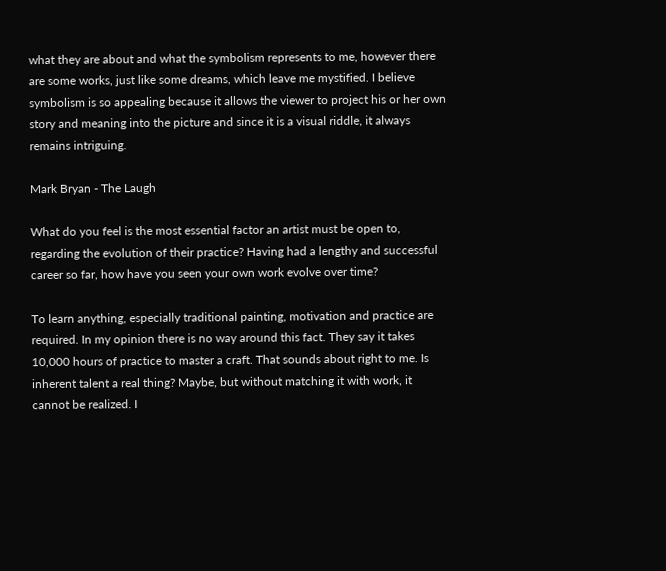what they are about and what the symbolism represents to me, however there are some works, just like some dreams, which leave me mystified. I believe symbolism is so appealing because it allows the viewer to project his or her own story and meaning into the picture and since it is a visual riddle, it always remains intriguing.

Mark Bryan - The Laugh

What do you feel is the most essential factor an artist must be open to, regarding the evolution of their practice? Having had a lengthy and successful career so far, how have you seen your own work evolve over time?

To learn anything, especially traditional painting, motivation and practice are required. In my opinion there is no way around this fact. They say it takes 10,000 hours of practice to master a craft. That sounds about right to me. Is inherent talent a real thing? Maybe, but without matching it with work, it cannot be realized. I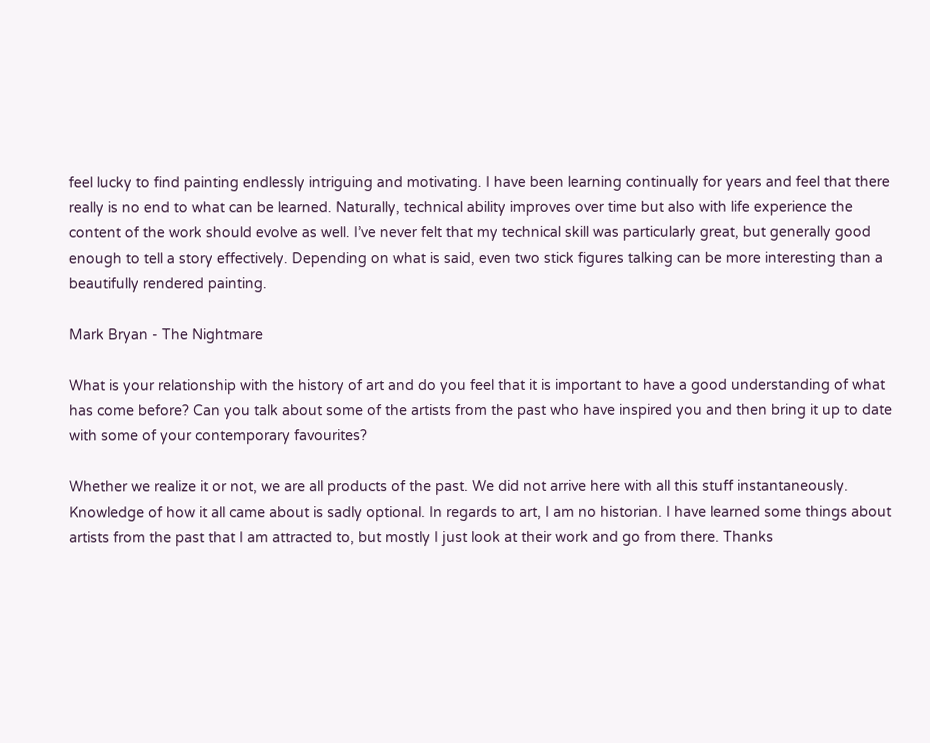feel lucky to find painting endlessly intriguing and motivating. I have been learning continually for years and feel that there really is no end to what can be learned. Naturally, technical ability improves over time but also with life experience the content of the work should evolve as well. I’ve never felt that my technical skill was particularly great, but generally good enough to tell a story effectively. Depending on what is said, even two stick figures talking can be more interesting than a beautifully rendered painting.

Mark Bryan - The Nightmare

What is your relationship with the history of art and do you feel that it is important to have a good understanding of what has come before? Can you talk about some of the artists from the past who have inspired you and then bring it up to date with some of your contemporary favourites?

Whether we realize it or not, we are all products of the past. We did not arrive here with all this stuff instantaneously. Knowledge of how it all came about is sadly optional. In regards to art, I am no historian. I have learned some things about artists from the past that I am attracted to, but mostly I just look at their work and go from there. Thanks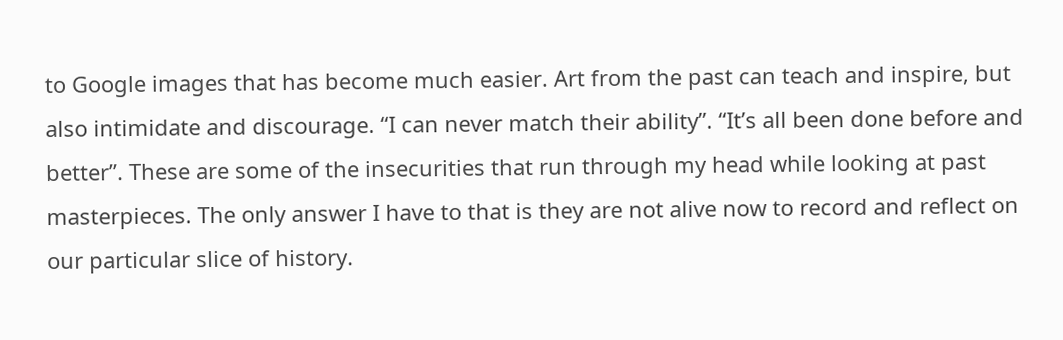to Google images that has become much easier. Art from the past can teach and inspire, but also intimidate and discourage. “I can never match their ability”. “It’s all been done before and better”. These are some of the insecurities that run through my head while looking at past masterpieces. The only answer I have to that is they are not alive now to record and reflect on our particular slice of history.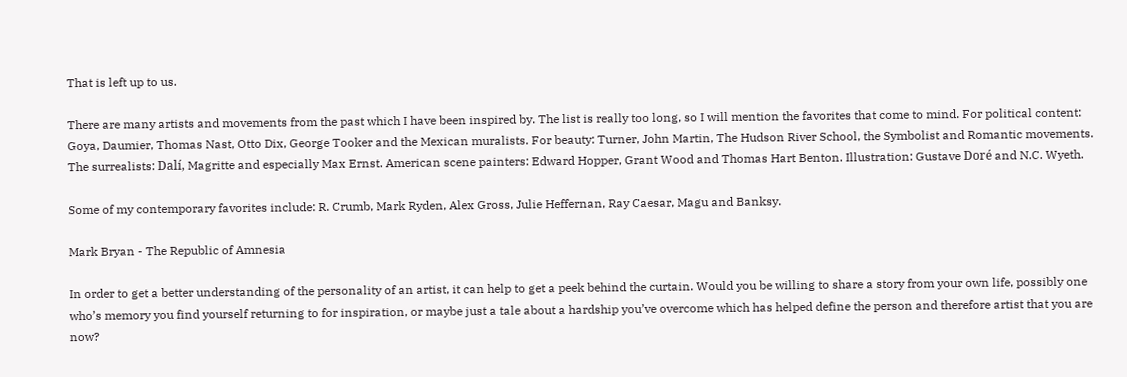That is left up to us.

There are many artists and movements from the past which I have been inspired by. The list is really too long, so I will mention the favorites that come to mind. For political content: Goya, Daumier, Thomas Nast, Otto Dix, George Tooker and the Mexican muralists. For beauty: Turner, John Martin, The Hudson River School, the Symbolist and Romantic movements. The surrealists: Dalí, Magritte and especially Max Ernst. American scene painters: Edward Hopper, Grant Wood and Thomas Hart Benton. Illustration: Gustave Doré and N.C. Wyeth.

Some of my contemporary favorites include: R. Crumb, Mark Ryden, Alex Gross, Julie Heffernan, Ray Caesar, Magu and Banksy.

Mark Bryan - The Republic of Amnesia

In order to get a better understanding of the personality of an artist, it can help to get a peek behind the curtain. Would you be willing to share a story from your own life, possibly one who’s memory you find yourself returning to for inspiration, or maybe just a tale about a hardship you’ve overcome which has helped define the person and therefore artist that you are now?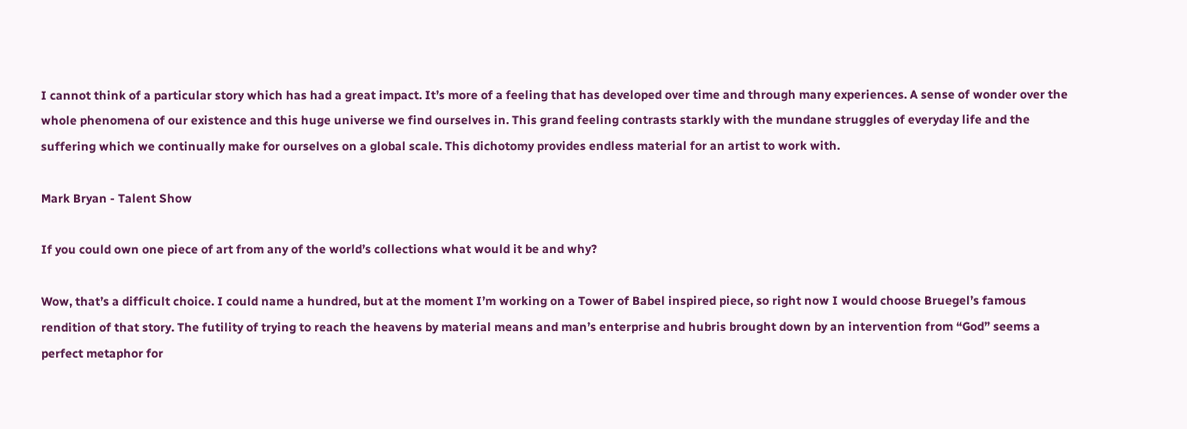I cannot think of a particular story which has had a great impact. It’s more of a feeling that has developed over time and through many experiences. A sense of wonder over the whole phenomena of our existence and this huge universe we find ourselves in. This grand feeling contrasts starkly with the mundane struggles of everyday life and the suffering which we continually make for ourselves on a global scale. This dichotomy provides endless material for an artist to work with.

Mark Bryan - Talent Show

If you could own one piece of art from any of the world’s collections what would it be and why?

Wow, that’s a difficult choice. I could name a hundred, but at the moment I’m working on a Tower of Babel inspired piece, so right now I would choose Bruegel’s famous rendition of that story. The futility of trying to reach the heavens by material means and man’s enterprise and hubris brought down by an intervention from “God” seems a perfect metaphor for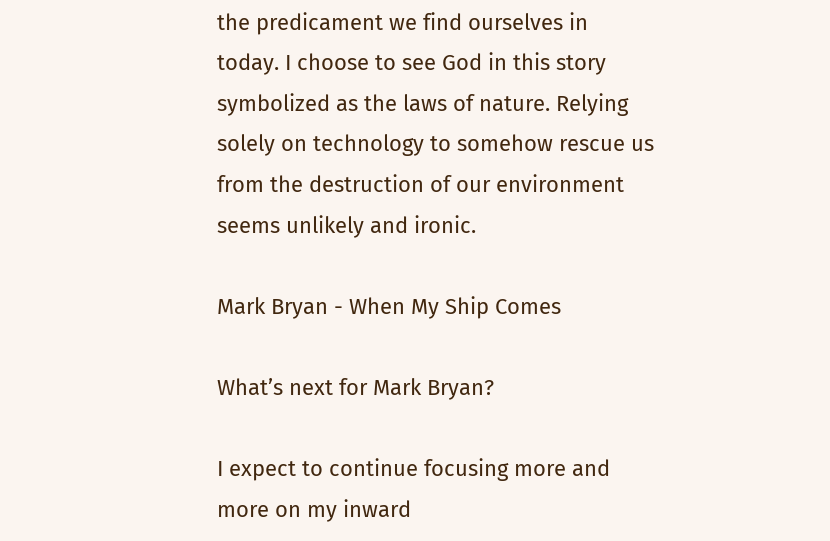the predicament we find ourselves in today. I choose to see God in this story symbolized as the laws of nature. Relying solely on technology to somehow rescue us from the destruction of our environment seems unlikely and ironic.

Mark Bryan - When My Ship Comes

What’s next for Mark Bryan?

I expect to continue focusing more and more on my inward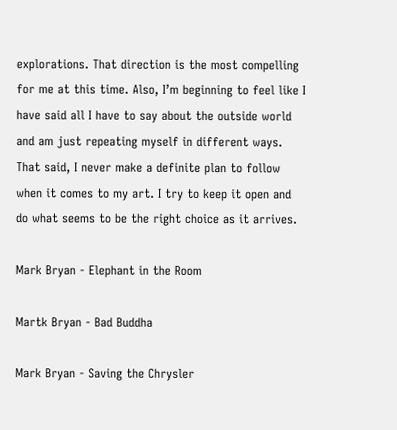explorations. That direction is the most compelling for me at this time. Also, I’m beginning to feel like I have said all I have to say about the outside world and am just repeating myself in different ways. That said, I never make a definite plan to follow when it comes to my art. I try to keep it open and do what seems to be the right choice as it arrives.

Mark Bryan - Elephant in the Room

Martk Bryan - Bad Buddha

Mark Bryan - Saving the Chrysler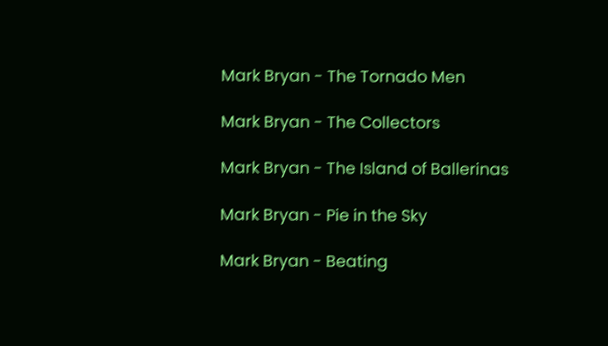Mark Bryan - The Tornado Men

Mark Bryan - The Collectors

Mark Bryan - The Island of Ballerinas

Mark Bryan - Pie in the Sky

Mark Bryan - Beating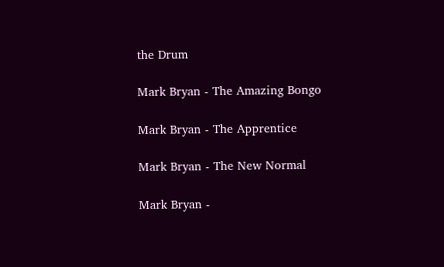the Drum

Mark Bryan - The Amazing Bongo

Mark Bryan - The Apprentice

Mark Bryan - The New Normal

Mark Bryan -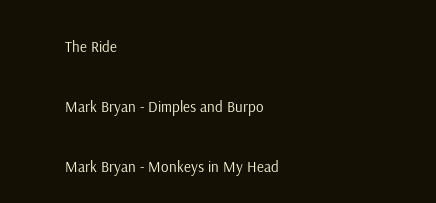The Ride

Mark Bryan - Dimples and Burpo

Mark Bryan - Monkeys in My Head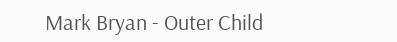Mark Bryan - Outer Child